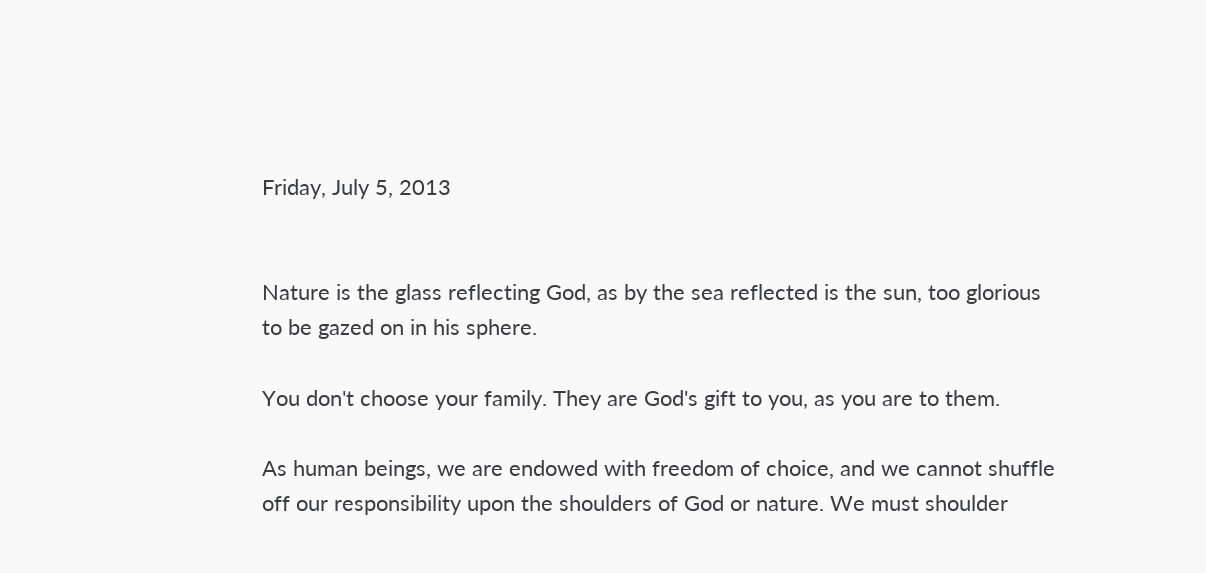Friday, July 5, 2013


Nature is the glass reflecting God, as by the sea reflected is the sun, too glorious to be gazed on in his sphere.

You don't choose your family. They are God's gift to you, as you are to them.

As human beings, we are endowed with freedom of choice, and we cannot shuffle off our responsibility upon the shoulders of God or nature. We must shoulder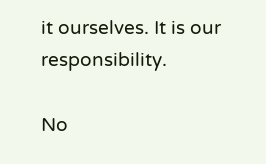it ourselves. It is our responsibility.

No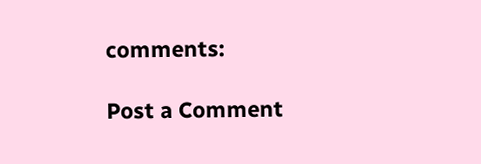comments:

Post a Comment